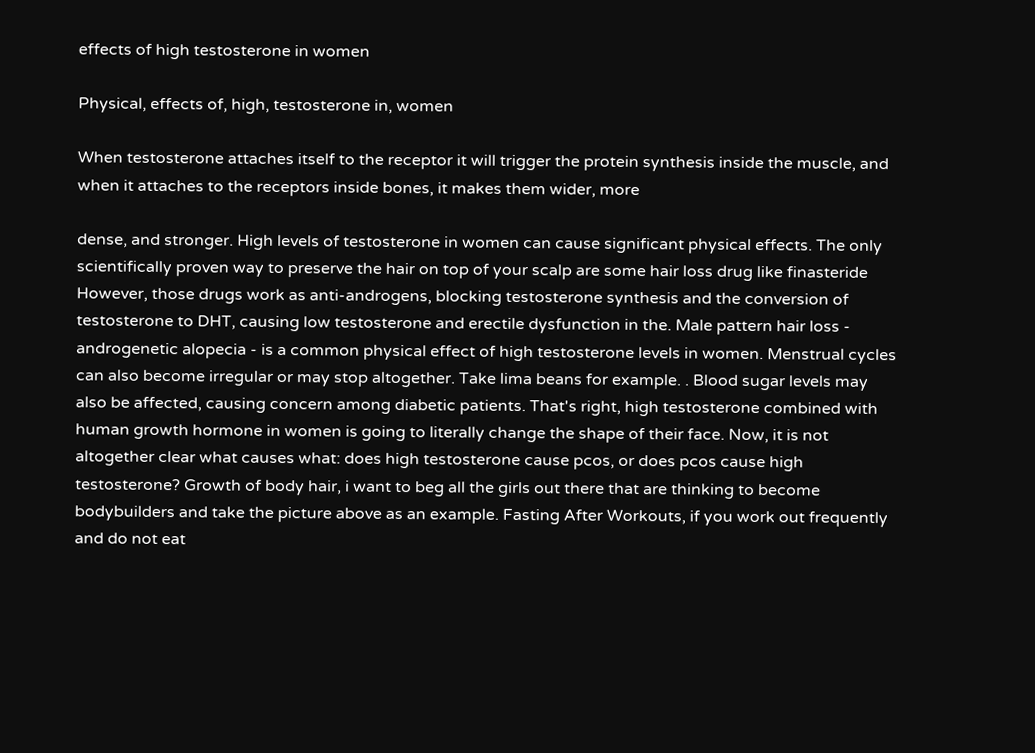effects of high testosterone in women

Physical, effects of, high, testosterone in, women

When testosterone attaches itself to the receptor it will trigger the protein synthesis inside the muscle, and when it attaches to the receptors inside bones, it makes them wider, more

dense, and stronger. High levels of testosterone in women can cause significant physical effects. The only scientifically proven way to preserve the hair on top of your scalp are some hair loss drug like finasteride However, those drugs work as anti-androgens, blocking testosterone synthesis and the conversion of testosterone to DHT, causing low testosterone and erectile dysfunction in the. Male pattern hair loss - androgenetic alopecia - is a common physical effect of high testosterone levels in women. Menstrual cycles can also become irregular or may stop altogether. Take lima beans for example. . Blood sugar levels may also be affected, causing concern among diabetic patients. That's right, high testosterone combined with human growth hormone in women is going to literally change the shape of their face. Now, it is not altogether clear what causes what: does high testosterone cause pcos, or does pcos cause high testosterone? Growth of body hair, i want to beg all the girls out there that are thinking to become bodybuilders and take the picture above as an example. Fasting After Workouts, if you work out frequently and do not eat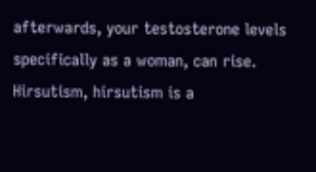afterwards, your testosterone levels specifically as a woman, can rise. Hirsutism, hirsutism is a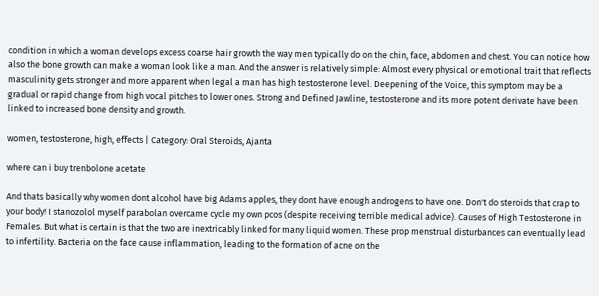condition in which a woman develops excess coarse hair growth the way men typically do on the chin, face, abdomen and chest. You can notice how also the bone growth can make a woman look like a man. And the answer is relatively simple: Almost every physical or emotional trait that reflects masculinity gets stronger and more apparent when legal a man has high testosterone level. Deepening of the Voice, this symptom may be a gradual or rapid change from high vocal pitches to lower ones. Strong and Defined Jawline, testosterone and its more potent derivate have been linked to increased bone density and growth.

women, testosterone, high, effects | Category: Oral Steroids, Ajanta

where can i buy trenbolone acetate

And thats basically why women dont alcohol have big Adams apples, they dont have enough androgens to have one. Don't do steroids that crap to your body! I stanozolol myself parabolan overcame cycle my own pcos (despite receiving terrible medical advice). Causes of High Testosterone in Females. But what is certain is that the two are inextricably linked for many liquid women. These prop menstrual disturbances can eventually lead to infertility. Bacteria on the face cause inflammation, leading to the formation of acne on the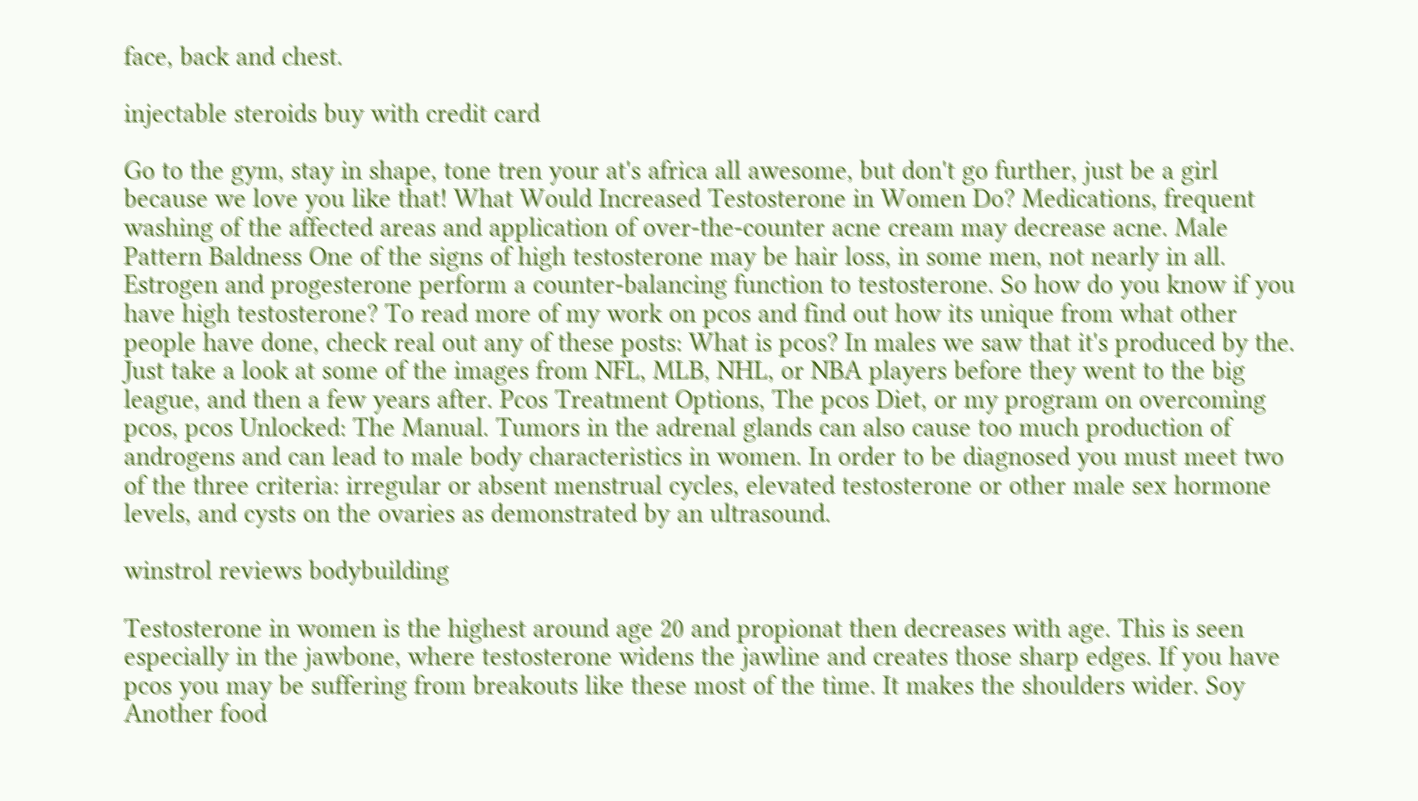face, back and chest.

injectable steroids buy with credit card

Go to the gym, stay in shape, tone tren your at's africa all awesome, but don't go further, just be a girl because we love you like that! What Would Increased Testosterone in Women Do? Medications, frequent washing of the affected areas and application of over-the-counter acne cream may decrease acne. Male Pattern Baldness One of the signs of high testosterone may be hair loss, in some men, not nearly in all. Estrogen and progesterone perform a counter-balancing function to testosterone. So how do you know if you have high testosterone? To read more of my work on pcos and find out how its unique from what other people have done, check real out any of these posts: What is pcos? In males we saw that it's produced by the. Just take a look at some of the images from NFL, MLB, NHL, or NBA players before they went to the big league, and then a few years after. Pcos Treatment Options, The pcos Diet, or my program on overcoming pcos, pcos Unlocked: The Manual. Tumors in the adrenal glands can also cause too much production of androgens and can lead to male body characteristics in women. In order to be diagnosed you must meet two of the three criteria: irregular or absent menstrual cycles, elevated testosterone or other male sex hormone levels, and cysts on the ovaries as demonstrated by an ultrasound.

winstrol reviews bodybuilding

Testosterone in women is the highest around age 20 and propionat then decreases with age. This is seen especially in the jawbone, where testosterone widens the jawline and creates those sharp edges. If you have pcos you may be suffering from breakouts like these most of the time. It makes the shoulders wider. Soy Another food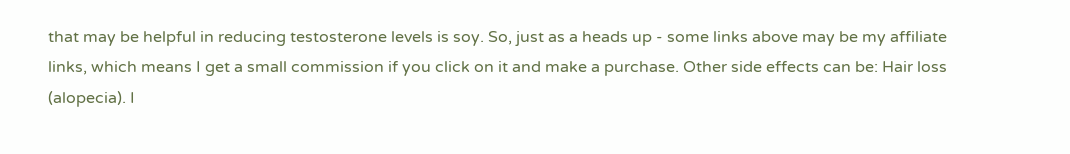that may be helpful in reducing testosterone levels is soy. So, just as a heads up - some links above may be my affiliate links, which means I get a small commission if you click on it and make a purchase. Other side effects can be: Hair loss (alopecia). I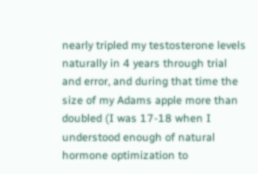nearly tripled my testosterone levels naturally in 4 years through trial and error, and during that time the size of my Adams apple more than doubled (I was 17-18 when I understood enough of natural hormone optimization to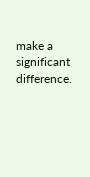make a significant difference.